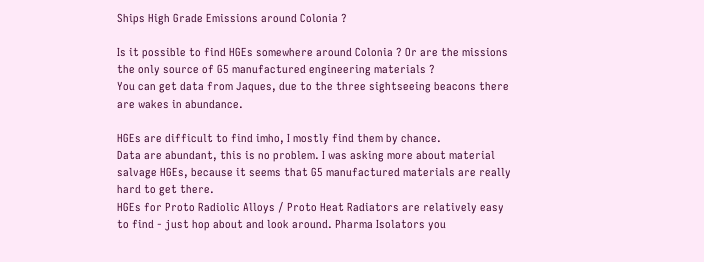Ships High Grade Emissions around Colonia ?

Is it possible to find HGEs somewhere around Colonia ? Or are the missions the only source of G5 manufactured engineering materials ?
You can get data from Jaques, due to the three sightseeing beacons there are wakes in abundance.

HGEs are difficult to find imho, I mostly find them by chance.
Data are abundant, this is no problem. I was asking more about material salvage HGEs, because it seems that G5 manufactured materials are really hard to get there.
HGEs for Proto Radiolic Alloys / Proto Heat Radiators are relatively easy to find - just hop about and look around. Pharma Isolators you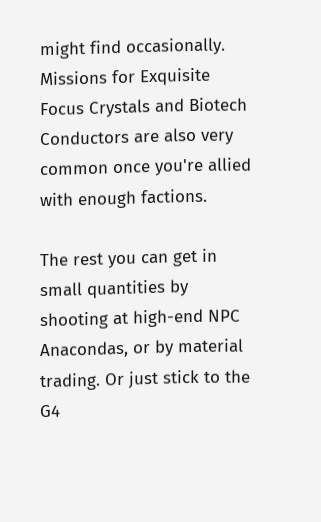might find occasionally.
Missions for Exquisite Focus Crystals and Biotech Conductors are also very common once you're allied with enough factions.

The rest you can get in small quantities by shooting at high-end NPC Anacondas, or by material trading. Or just stick to the G4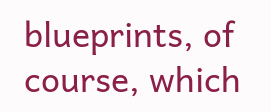blueprints, of course, which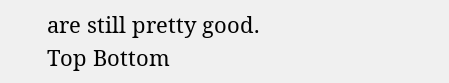are still pretty good.
Top Bottom